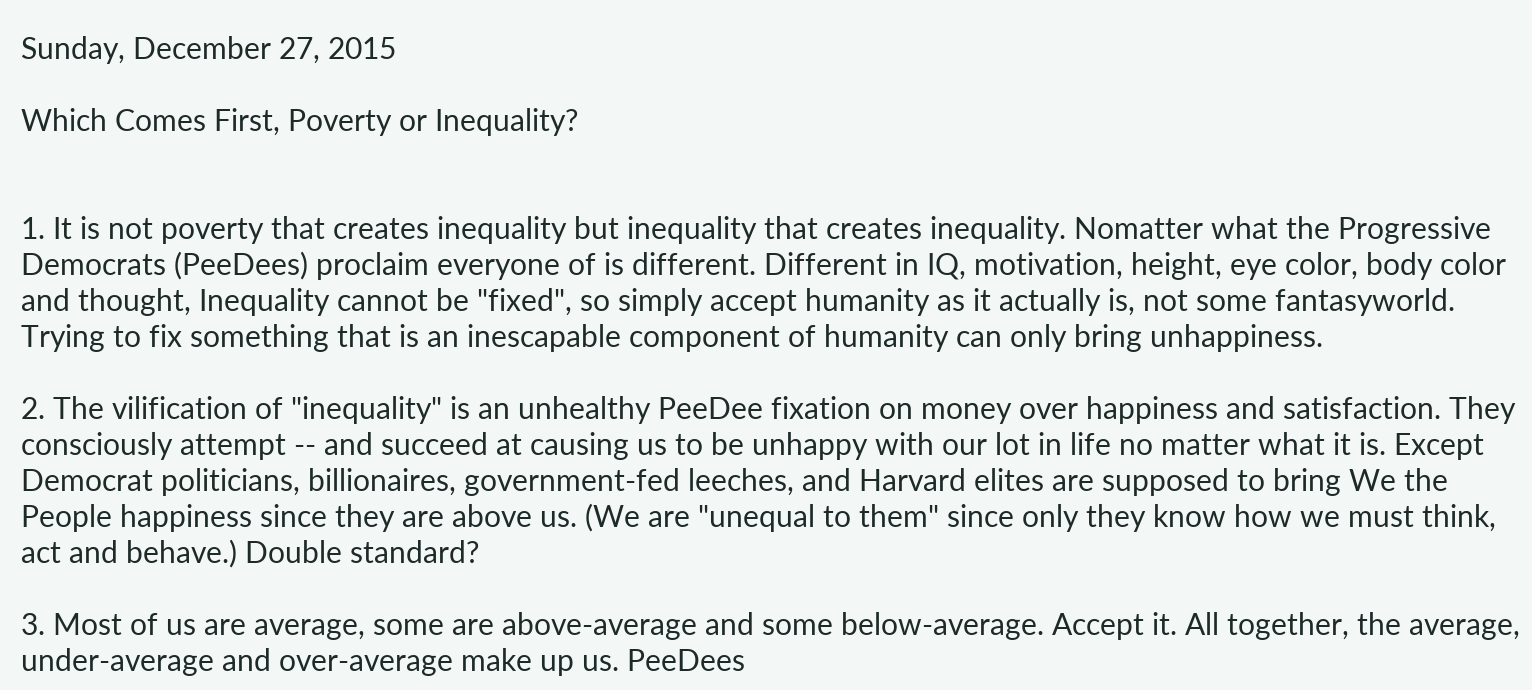Sunday, December 27, 2015

Which Comes First, Poverty or Inequality?


1. It is not poverty that creates inequality but inequality that creates inequality. Nomatter what the Progressive Democrats (PeeDees) proclaim everyone of is different. Different in IQ, motivation, height, eye color, body color and thought, Inequality cannot be "fixed", so simply accept humanity as it actually is, not some fantasyworld.  Trying to fix something that is an inescapable component of humanity can only bring unhappiness.

2. The vilification of "inequality" is an unhealthy PeeDee fixation on money over happiness and satisfaction. They consciously attempt -- and succeed at causing us to be unhappy with our lot in life no matter what it is. Except Democrat politicians, billionaires, government-fed leeches, and Harvard elites are supposed to bring We the People happiness since they are above us. (We are "unequal to them" since only they know how we must think, act and behave.) Double standard?

3. Most of us are average, some are above-average and some below-average. Accept it. All together, the average, under-average and over-average make up us. PeeDees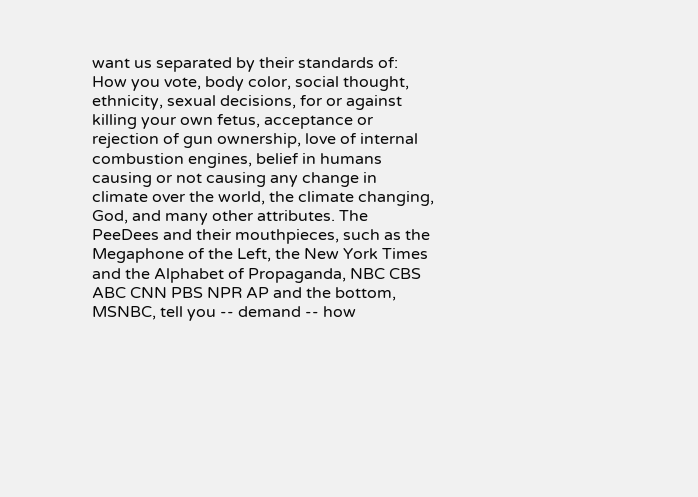want us separated by their standards of: How you vote, body color, social thought, ethnicity, sexual decisions, for or against killing your own fetus, acceptance or rejection of gun ownership, love of internal combustion engines, belief in humans causing or not causing any change in climate over the world, the climate changing, God, and many other attributes. The PeeDees and their mouthpieces, such as the Megaphone of the Left, the New York Times and the Alphabet of Propaganda, NBC CBS ABC CNN PBS NPR AP and the bottom, MSNBC, tell you -- demand -- how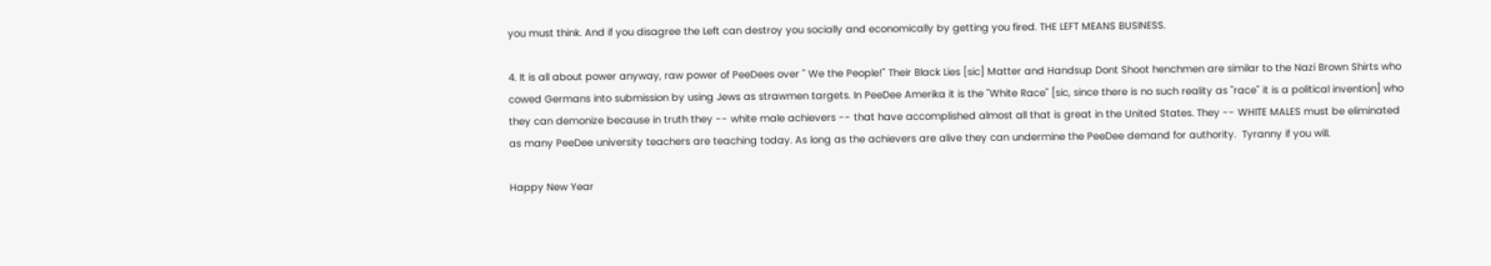you must think. And if you disagree the Left can destroy you socially and economically by getting you fired. THE LEFT MEANS BUSINESS.

4. It is all about power anyway, raw power of PeeDees over " We the People!" Their Black Lies [sic] Matter and Handsup Dont Shoot henchmen are similar to the Nazi Brown Shirts who cowed Germans into submission by using Jews as strawmen targets. In PeeDee Amerika it is the "White Race" [sic, since there is no such reality as "race" it is a political invention] who they can demonize because in truth they -- white male achievers -- that have accomplished almost all that is great in the United States. They -- WHITE MALES must be eliminated as many PeeDee university teachers are teaching today. As long as the achievers are alive they can undermine the PeeDee demand for authority.  Tyranny if you will.

Happy New Year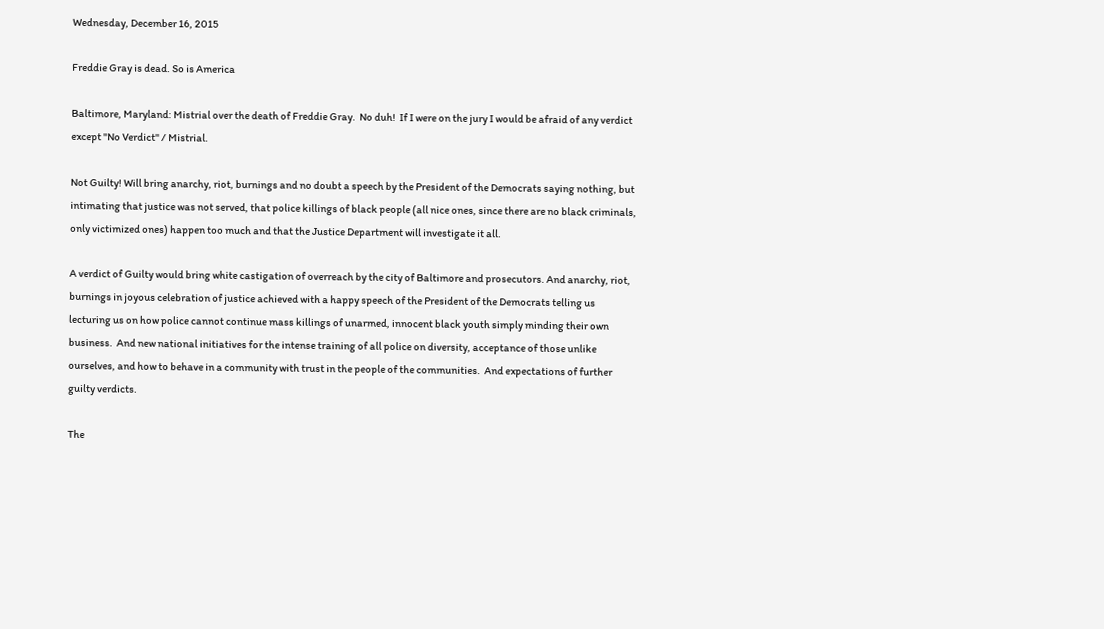Wednesday, December 16, 2015

Freddie Gray is dead. So is America

Baltimore, Maryland: Mistrial over the death of Freddie Gray.  No duh!  If I were on the jury I would be afraid of any verdict except "No Verdict" / Mistrial.

Not Guilty! Will bring anarchy, riot, burnings and no doubt a speech by the President of the Democrats saying nothing, but intimating that justice was not served, that police killings of black people (all nice ones, since there are no black criminals, only victimized ones) happen too much and that the Justice Department will investigate it all.

A verdict of Guilty would bring white castigation of overreach by the city of Baltimore and prosecutors. And anarchy, riot, burnings in joyous celebration of justice achieved with a happy speech of the President of the Democrats telling us lecturing us on how police cannot continue mass killings of unarmed, innocent black youth simply minding their own business.  And new national initiatives for the intense training of all police on diversity, acceptance of those unlike ourselves, and how to behave in a community with trust in the people of the communities.  And expectations of further guilty verdicts.

The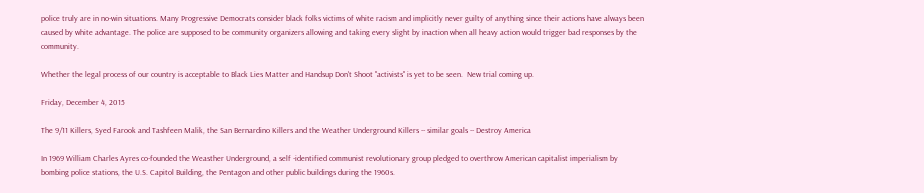police truly are in no-win situations. Many Progressive Democrats consider black folks victims of white racism and implicitly never guilty of anything since their actions have always been caused by white advantage. The police are supposed to be community organizers allowing and taking every slight by inaction when all heavy action would trigger bad responses by the community.

Whether the legal process of our country is acceptable to Black Lies Matter and Handsup Don't Shoot "activists" is yet to be seen.  New trial coming up.

Friday, December 4, 2015

The 9/11 Killers, Syed Farook and Tashfeen Malik, the San Bernardino Killers and the Weather Underground Killers -- similar goals -- Destroy America

In 1969 William Charles Ayres co-founded the Weasther Underground, a self -identified communist revolutionary group pledged to overthrow American capitalist imperialism by bombing police stations, the U.S. Capitol Building, the Pentagon and other public buildings during the 1960s.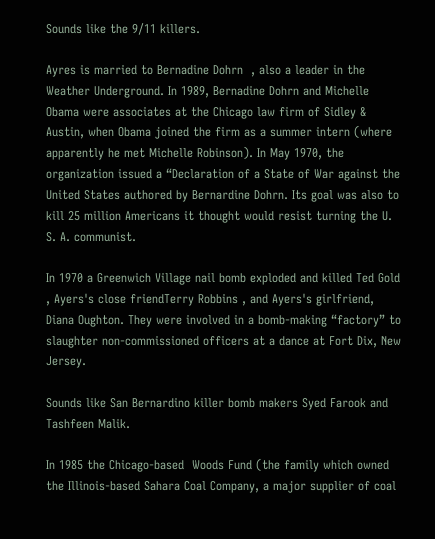Sounds like the 9/11 killers.

Ayres is married to Bernadine Dohrn  , also a leader in the Weather Underground. In 1989, Bernadine Dohrn and Michelle Obama were associates at the Chicago law firm of Sidley & Austin, when Obama joined the firm as a summer intern (where apparently he met Michelle Robinson). In May 1970, the organization issued a “Declaration of a State of War against the United States authored by Bernardine Dohrn. Its goal was also to kill 25 million Americans it thought would resist turning the U. S. A. communist.

In 1970 a Greenwich Village nail bomb exploded and killed Ted Gold , Ayers's close friendTerry Robbins , and Ayers's girlfriend, Diana Oughton. They were involved in a bomb-making “factory” to slaughter non-commissioned officers at a dance at Fort Dix, New Jersey.

Sounds like San Bernardino killer bomb makers Syed Farook and Tashfeen Malik.

In 1985 the Chicago-based  Woods Fund (the family which owned the Illinois-based Sahara Coal Company, a major supplier of coal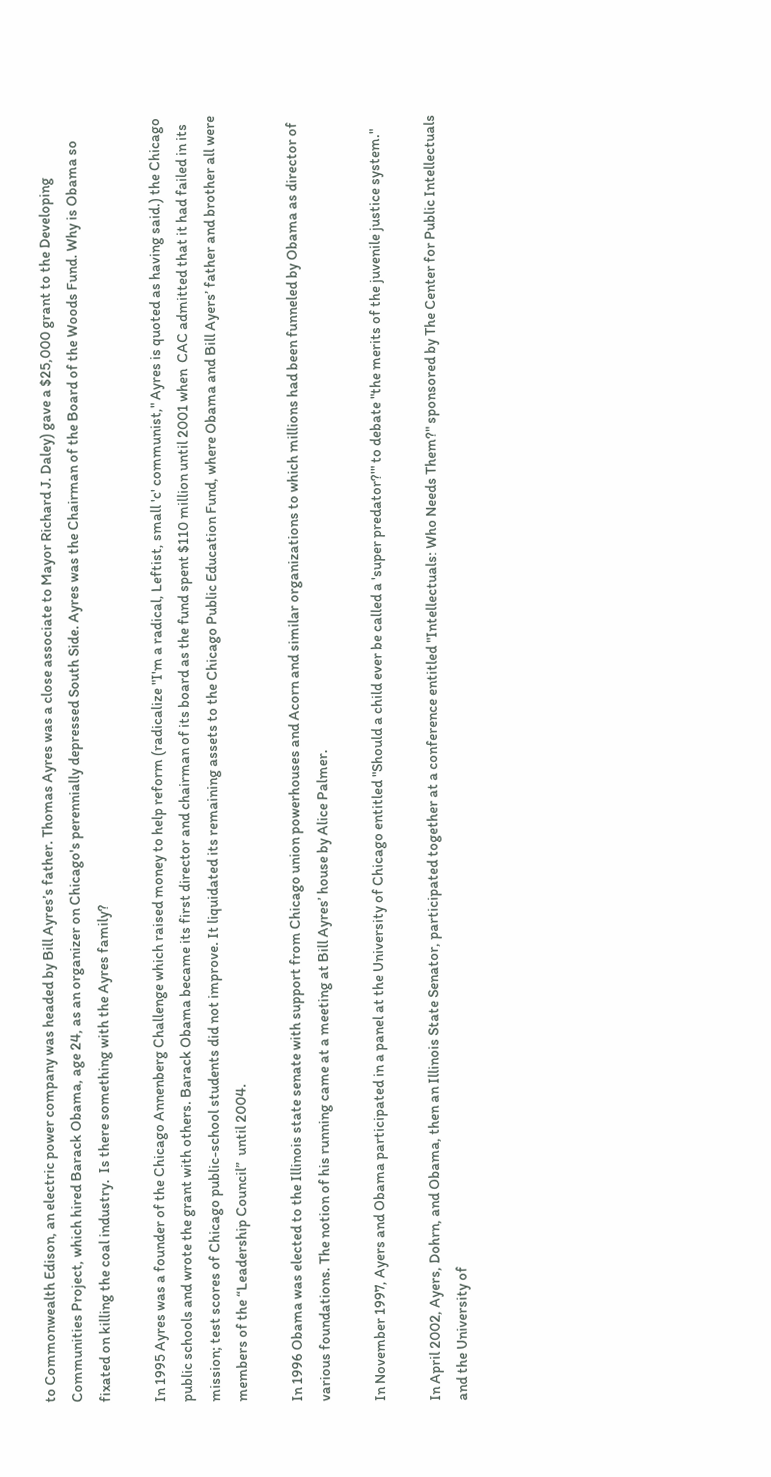to Commonwealth Edison, an electric power company was headed by Bill Ayres’s father. Thomas Ayres was a close associate to Mayor Richard J. Daley) gave a $25,000 grant to the Developing Communities Project, which hired Barack Obama, age 24, as an organizer on Chicago's perennially depressed South Side. Ayres was the Chairman of the Board of the Woods Fund. Why is Obama so fixated on killing the coal industry.  Is there something with the Ayres family?

In 1995 Ayres was a founder of the Chicago Annenberg Challenge which raised money to help reform (radicalize "I'm a radical, Leftist, small 'c' communist," Ayres is quoted as having said.) the Chicago public schools and wrote the grant with others. Barack Obama became its first director and chairman of its board as the fund spent $110 million until 2001 when  CAC admitted that it had failed in its mission; test scores of Chicago public-school students did not improve. It liquidated its remaining assets to the Chicago Public Education Fund, where Obama and Bill Ayers’ father and brother all were members of the “Leadership Council”  until 2004.

In 1996 Obama was elected to the Illinois state senate with support from Chicago union powerhouses and Acorn and similar organizations to which millions had been funneled by Obama as director of various foundations. The notion of his running came at a meeting at Bill Ayres’ house by Alice Palmer.

In November 1997, Ayers and Obama participated in a panel at the University of Chicago entitled "Should a child ever be called a 'super predator?'" to debate "the merits of the juvenile justice system."

In April 2002, Ayers, Dohrn, and Obama, then an Illinois State Senator, participated together at a conference entitled "Intellectuals: Who Needs Them?" sponsored by The Center for Public Intellectuals and the University of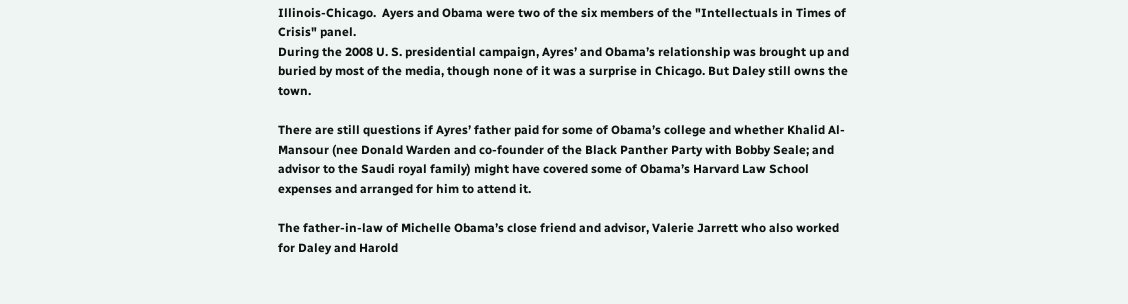Illinois-Chicago.  Ayers and Obama were two of the six members of the "Intellectuals in Times of Crisis" panel.
During the 2008 U. S. presidential campaign, Ayres’ and Obama’s relationship was brought up and buried by most of the media, though none of it was a surprise in Chicago. But Daley still owns the town.

There are still questions if Ayres’ father paid for some of Obama’s college and whether Khalid Al-Mansour (nee Donald Warden and co-founder of the Black Panther Party with Bobby Seale; and advisor to the Saudi royal family) might have covered some of Obama’s Harvard Law School expenses and arranged for him to attend it.

The father-in-law of Michelle Obama’s close friend and advisor, Valerie Jarrett who also worked for Daley and Harold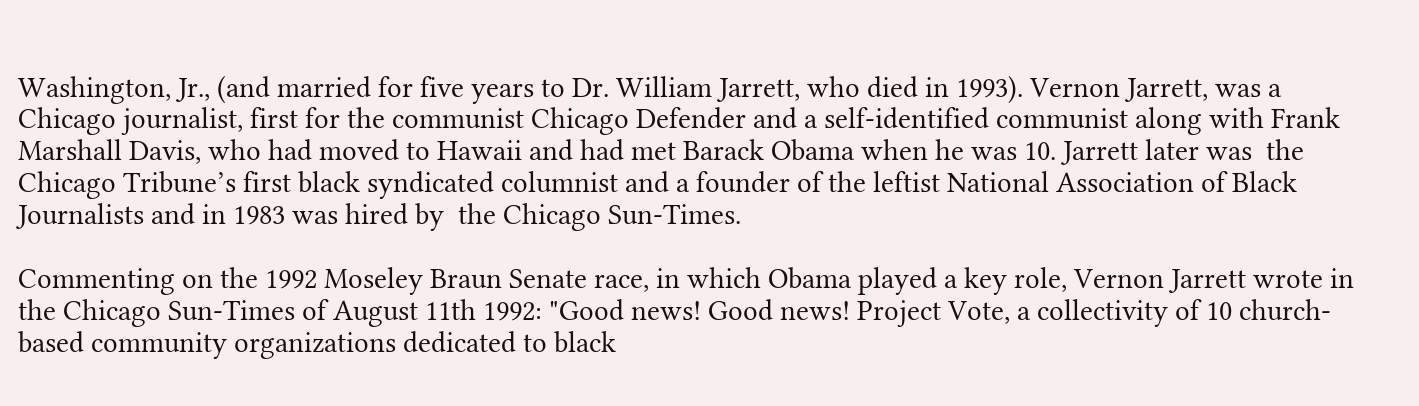Washington, Jr., (and married for five years to Dr. William Jarrett, who died in 1993). Vernon Jarrett, was a Chicago journalist, first for the communist Chicago Defender and a self-identified communist along with Frank Marshall Davis, who had moved to Hawaii and had met Barack Obama when he was 10. Jarrett later was  the Chicago Tribune’s first black syndicated columnist and a founder of the leftist National Association of Black Journalists and in 1983 was hired by  the Chicago Sun-Times.

Commenting on the 1992 Moseley Braun Senate race, in which Obama played a key role, Vernon Jarrett wrote in the Chicago Sun-Times of August 11th 1992: "Good news! Good news! Project Vote, a collectivity of 10 church-based community organizations dedicated to black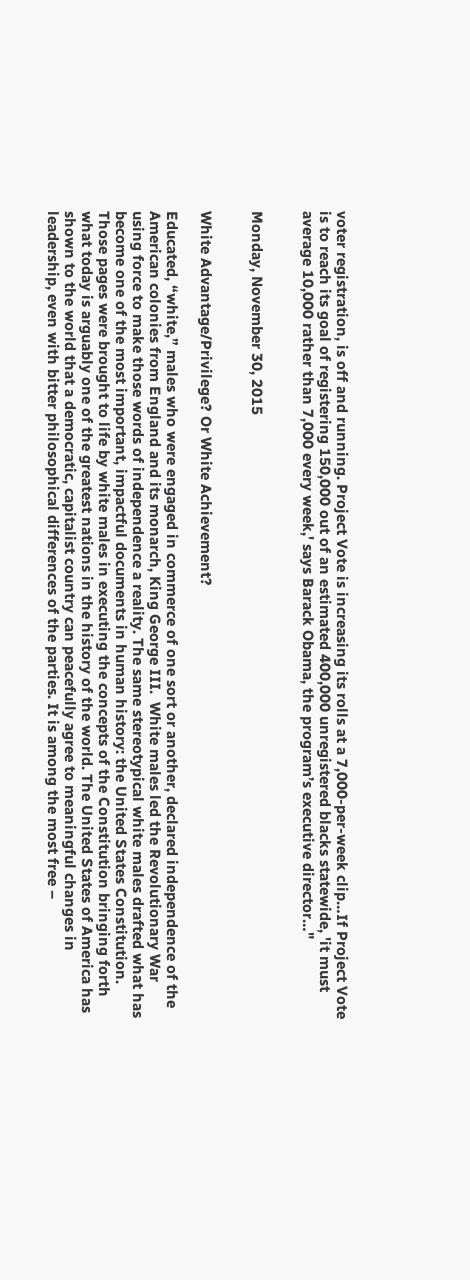voter registration, is off and running. Project Vote is increasing its rolls at a 7,000-per-week clip…If Project Vote is to reach its goal of registering 150,000 out of an estimated 400,000 unregistered blacks statewide, 'it must average 10,000 rather than 7,000 every week,' says Barack Obama, the program’s executive director…"


Monday, November 30, 2015


White Advantage/Privilege? Or White Achievement?

Educated, “white,” males who were engaged in commerce of one sort or another, declared independence of the American colonies from England and its monarch, King George III.  White males led the Revolutionary War using force to make those words of independence a reality. The same stereotypical white males drafted what has become one of the most important, impactful documents in human history: the United States Constitution. Those pages were brought to life by white males in executing the concepts of the Constitution bringing forth what today is arguably one of the greatest nations in the history of the world. The United States of America has shown to the world that a democratic, capitalist country can peacefully agree to meaningful changes in leadership, even with bitter philosophical differences of the parties. It is among the most free –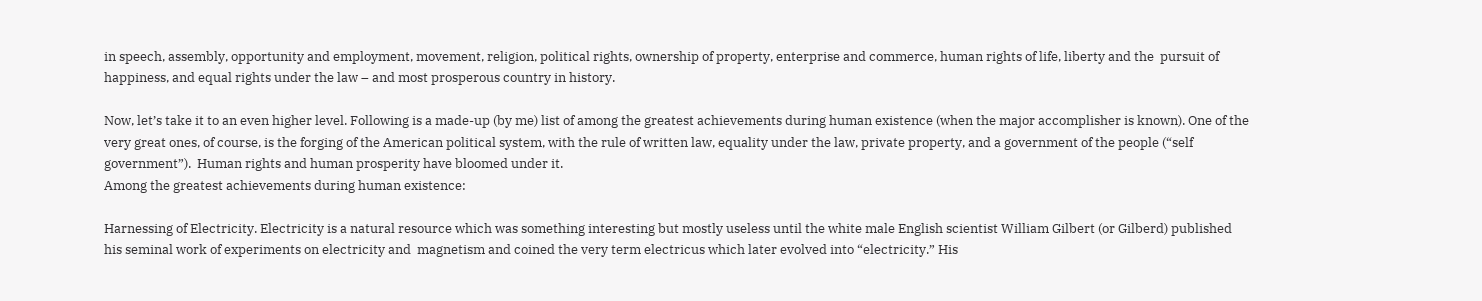in speech, assembly, opportunity and employment, movement, religion, political rights, ownership of property, enterprise and commerce, human rights of life, liberty and the  pursuit of happiness, and equal rights under the law – and most prosperous country in history.

Now, let’s take it to an even higher level. Following is a made-up (by me) list of among the greatest achievements during human existence (when the major accomplisher is known). One of the very great ones, of course, is the forging of the American political system, with the rule of written law, equality under the law, private property, and a government of the people (“self government”).  Human rights and human prosperity have bloomed under it.
Among the greatest achievements during human existence:

Harnessing of Electricity. Electricity is a natural resource which was something interesting but mostly useless until the white male English scientist William Gilbert (or Gilberd) published his seminal work of experiments on electricity and  magnetism and coined the very term electricus which later evolved into “electricity.” His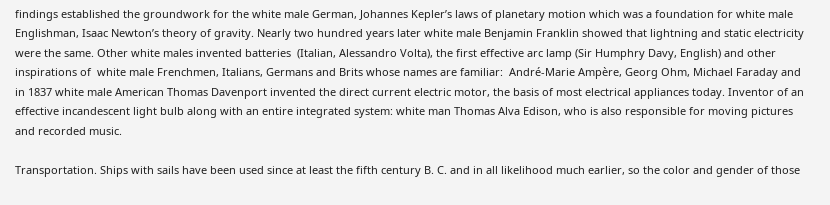findings established the groundwork for the white male German, Johannes Kepler’s laws of planetary motion which was a foundation for white male Englishman, Isaac Newton’s theory of gravity. Nearly two hundred years later white male Benjamin Franklin showed that lightning and static electricity were the same. Other white males invented batteries  (Italian, Alessandro Volta), the first effective arc lamp (Sir Humphry Davy, English) and other inspirations of  white male Frenchmen, Italians, Germans and Brits whose names are familiar:  André-Marie Ampère, Georg Ohm, Michael Faraday and in 1837 white male American Thomas Davenport invented the direct current electric motor, the basis of most electrical appliances today. Inventor of an effective incandescent light bulb along with an entire integrated system: white man Thomas Alva Edison, who is also responsible for moving pictures and recorded music.

Transportation. Ships with sails have been used since at least the fifth century B. C. and in all likelihood much earlier, so the color and gender of those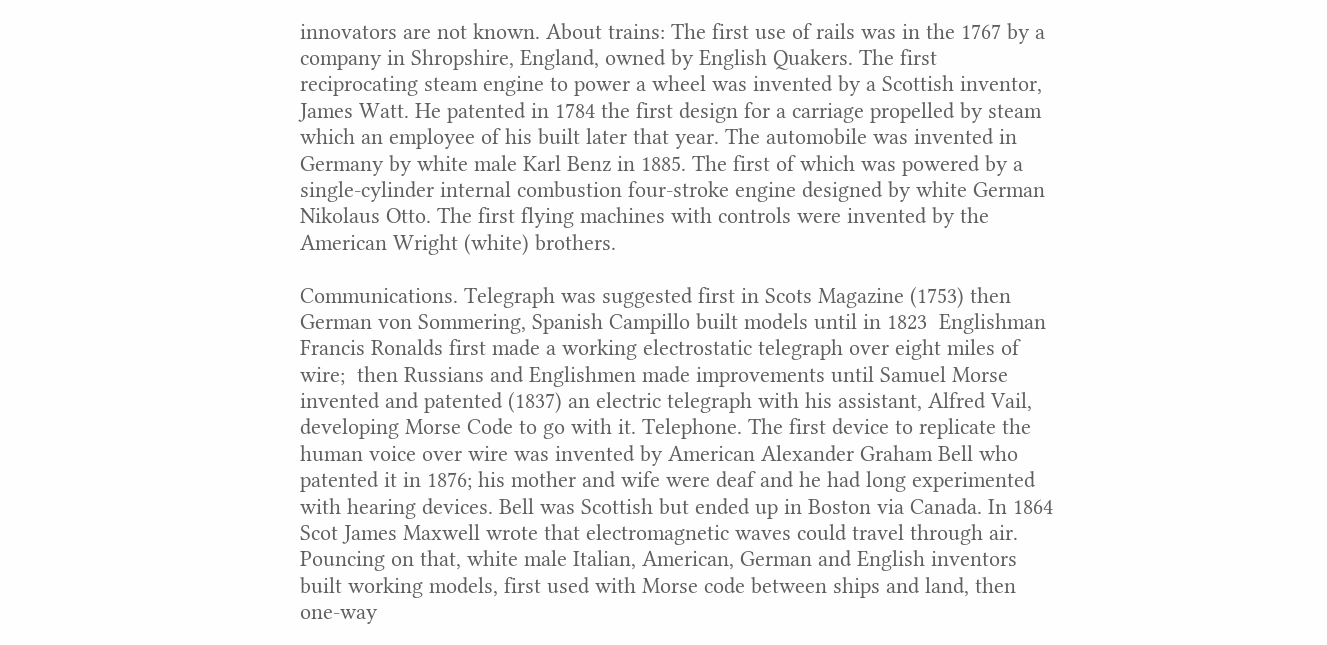innovators are not known. About trains: The first use of rails was in the 1767 by a company in Shropshire, England, owned by English Quakers. The first reciprocating steam engine to power a wheel was invented by a Scottish inventor, James Watt. He patented in 1784 the first design for a carriage propelled by steam which an employee of his built later that year. The automobile was invented in Germany by white male Karl Benz in 1885. The first of which was powered by a single-cylinder internal combustion four-stroke engine designed by white German Nikolaus Otto. The first flying machines with controls were invented by the American Wright (white) brothers.

Communications. Telegraph was suggested first in Scots Magazine (1753) then German von Sommering, Spanish Campillo built models until in 1823  Englishman Francis Ronalds first made a working electrostatic telegraph over eight miles of wire;  then Russians and Englishmen made improvements until Samuel Morse invented and patented (1837) an electric telegraph with his assistant, Alfred Vail, developing Morse Code to go with it. Telephone. The first device to replicate the human voice over wire was invented by American Alexander Graham Bell who patented it in 1876; his mother and wife were deaf and he had long experimented with hearing devices. Bell was Scottish but ended up in Boston via Canada. In 1864 Scot James Maxwell wrote that electromagnetic waves could travel through air. Pouncing on that, white male Italian, American, German and English inventors built working models, first used with Morse code between ships and land, then one-way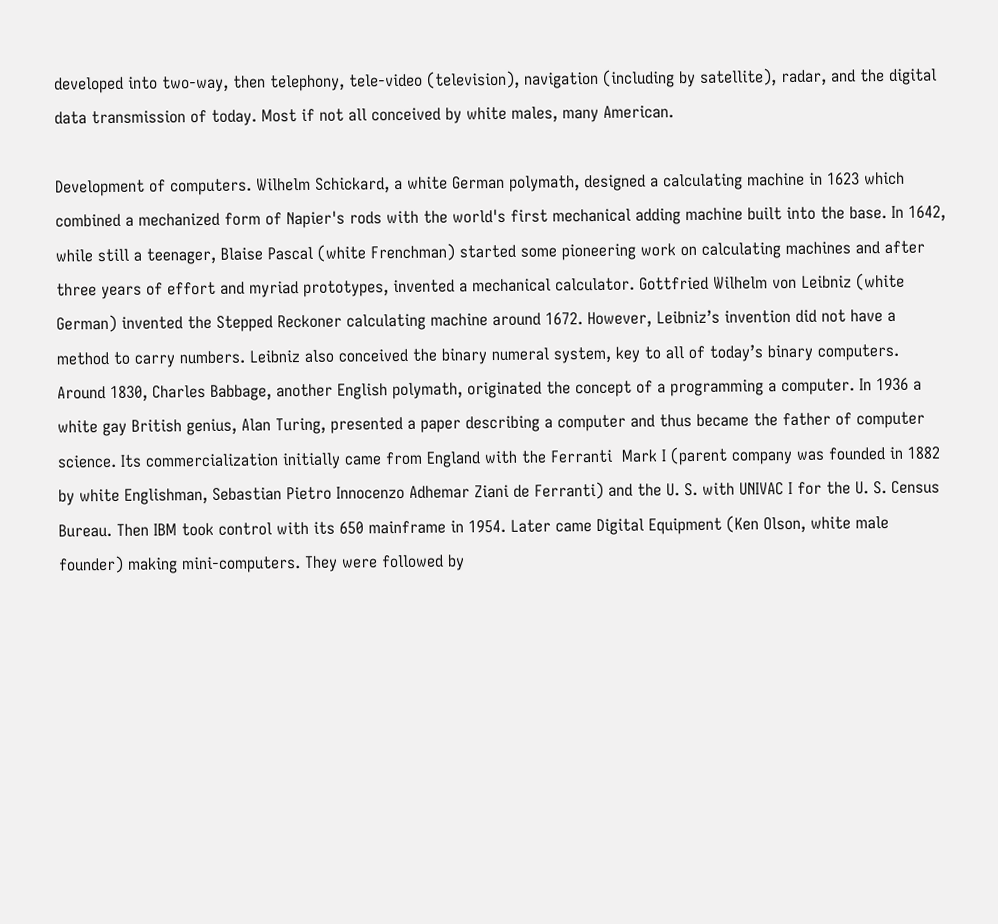developed into two-way, then telephony, tele-video (television), navigation (including by satellite), radar, and the digital data transmission of today. Most if not all conceived by white males, many American.

Development of computers. Wilhelm Schickard, a white German polymath, designed a calculating machine in 1623 which combined a mechanized form of Napier's rods with the world's first mechanical adding machine built into the base. In 1642, while still a teenager, Blaise Pascal (white Frenchman) started some pioneering work on calculating machines and after three years of effort and myriad prototypes, invented a mechanical calculator. Gottfried Wilhelm von Leibniz (white German) invented the Stepped Reckoner calculating machine around 1672. However, Leibniz’s invention did not have a method to carry numbers. Leibniz also conceived the binary numeral system, key to all of today’s binary computers. Around 1830, Charles Babbage, another English polymath, originated the concept of a programming a computer. In 1936 a white gay British genius, Alan Turing, presented a paper describing a computer and thus became the father of computer science. Its commercialization initially came from England with the Ferranti  Mark I (parent company was founded in 1882 by white Englishman, Sebastian Pietro Innocenzo Adhemar Ziani de Ferranti) and the U. S. with UNIVAC I for the U. S. Census Bureau. Then IBM took control with its 650 mainframe in 1954. Later came Digital Equipment (Ken Olson, white male founder) making mini-computers. They were followed by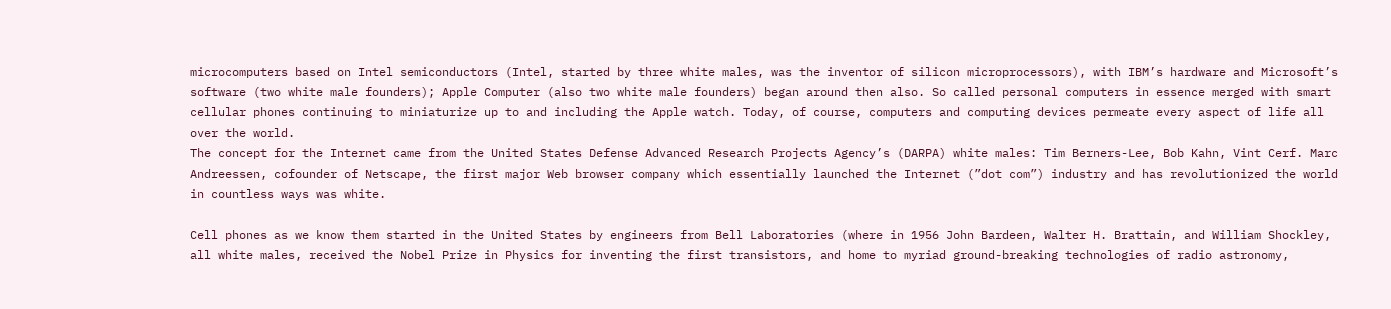microcomputers based on Intel semiconductors (Intel, started by three white males, was the inventor of silicon microprocessors), with IBM’s hardware and Microsoft’s software (two white male founders); Apple Computer (also two white male founders) began around then also. So called personal computers in essence merged with smart cellular phones continuing to miniaturize up to and including the Apple watch. Today, of course, computers and computing devices permeate every aspect of life all over the world.
The concept for the Internet came from the United States Defense Advanced Research Projects Agency’s (DARPA) white males: Tim Berners-Lee, Bob Kahn, Vint Cerf. Marc Andreessen, cofounder of Netscape, the first major Web browser company which essentially launched the Internet (”dot com”) industry and has revolutionized the world in countless ways was white.

Cell phones as we know them started in the United States by engineers from Bell Laboratories (where in 1956 John Bardeen, Walter H. Brattain, and William Shockley, all white males, received the Nobel Prize in Physics for inventing the first transistors, and home to myriad ground-breaking technologies of radio astronomy,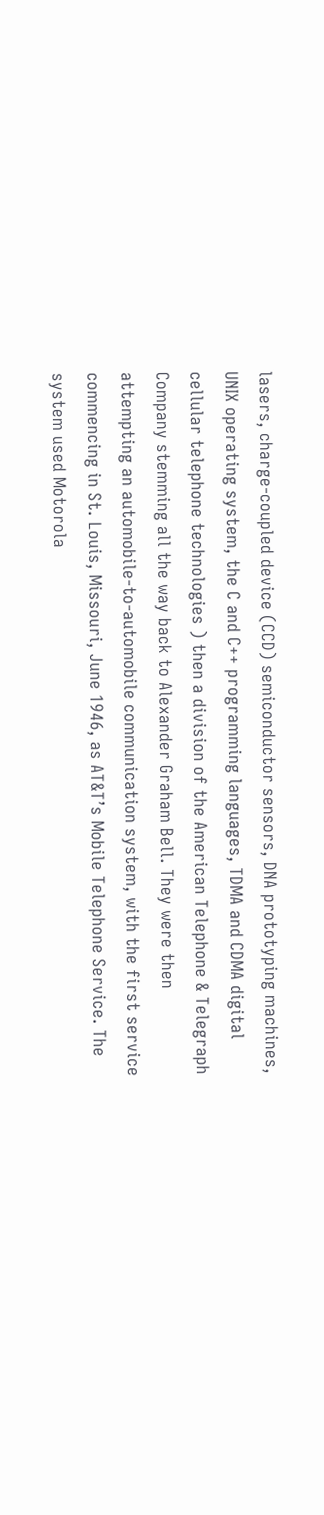lasers, charge-coupled device (CCD) semiconductor sensors, DNA prototyping machines, UNIX operating system, the C and C++ programming languages, TDMA and CDMA digital cellular telephone technologies ) then a division of the American Telephone & Telegraph Company stemming all the way back to Alexander Graham Bell. They were then  attempting an automobile-to-automobile communication system, with the first service commencing in St. Louis, Missouri, June 1946, as AT&T’s Mobile Telephone Service. The system used Motorola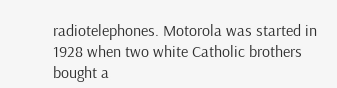radiotelephones. Motorola was started in 1928 when two white Catholic brothers bought a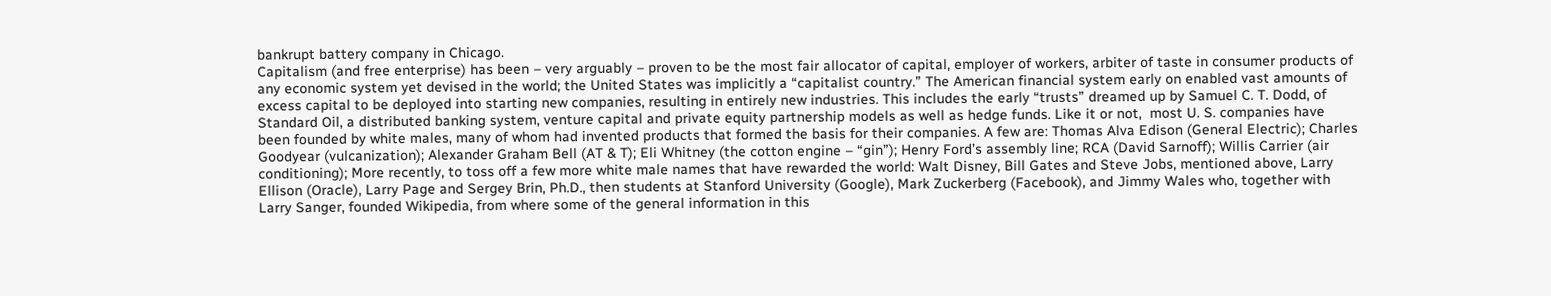bankrupt battery company in Chicago.
Capitalism (and free enterprise) has been – very arguably – proven to be the most fair allocator of capital, employer of workers, arbiter of taste in consumer products of any economic system yet devised in the world; the United States was implicitly a “capitalist country.” The American financial system early on enabled vast amounts of excess capital to be deployed into starting new companies, resulting in entirely new industries. This includes the early “trusts” dreamed up by Samuel C. T. Dodd, of Standard Oil, a distributed banking system, venture capital and private equity partnership models as well as hedge funds. Like it or not,  most U. S. companies have been founded by white males, many of whom had invented products that formed the basis for their companies. A few are: Thomas Alva Edison (General Electric); Charles Goodyear (vulcanization); Alexander Graham Bell (AT & T); Eli Whitney (the cotton engine – “gin”); Henry Ford’s assembly line; RCA (David Sarnoff); Willis Carrier (air conditioning); More recently, to toss off a few more white male names that have rewarded the world: Walt Disney, Bill Gates and Steve Jobs, mentioned above, Larry Ellison (Oracle), Larry Page and Sergey Brin, Ph.D., then students at Stanford University (Google), Mark Zuckerberg (Facebook), and Jimmy Wales who, together with Larry Sanger, founded Wikipedia, from where some of the general information in this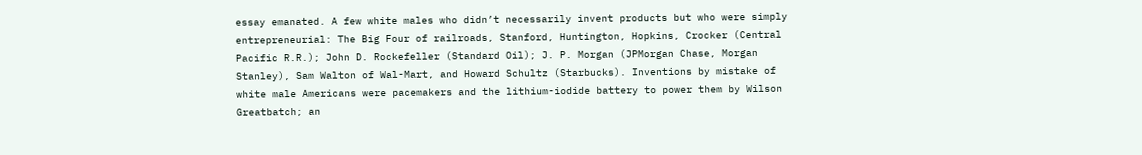essay emanated. A few white males who didn’t necessarily invent products but who were simply entrepreneurial: The Big Four of railroads, Stanford, Huntington, Hopkins, Crocker (Central Pacific R.R.); John D. Rockefeller (Standard Oil); J. P. Morgan (JPMorgan Chase, Morgan Stanley), Sam Walton of Wal-Mart, and Howard Schultz (Starbucks). Inventions by mistake of white male Americans were pacemakers and the lithium-iodide battery to power them by Wilson Greatbatch; an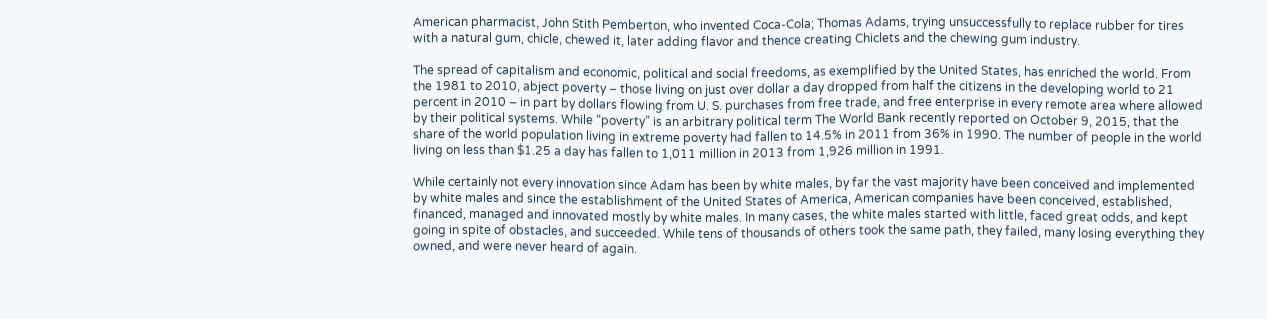American pharmacist, John Stith Pemberton, who invented Coca-Cola; Thomas Adams, trying unsuccessfully to replace rubber for tires with a natural gum, chicle, chewed it, later adding flavor and thence creating Chiclets and the chewing gum industry.

The spread of capitalism and economic, political and social freedoms, as exemplified by the United States, has enriched the world. From the 1981 to 2010, abject poverty – those living on just over dollar a day dropped from half the citizens in the developing world to 21 percent in 2010 – in part by dollars flowing from U. S. purchases from free trade, and free enterprise in every remote area where allowed by their political systems. While “poverty” is an arbitrary political term The World Bank recently reported on October 9, 2015, that the share of the world population living in extreme poverty had fallen to 14.5% in 2011 from 36% in 1990. The number of people in the world living on less than $1.25 a day has fallen to 1,011 million in 2013 from 1,926 million in 1991.

While certainly not every innovation since Adam has been by white males, by far the vast majority have been conceived and implemented by white males and since the establishment of the United States of America, American companies have been conceived, established, financed, managed and innovated mostly by white males. In many cases, the white males started with little, faced great odds, and kept going in spite of obstacles, and succeeded. While tens of thousands of others took the same path, they failed, many losing everything they owned, and were never heard of again.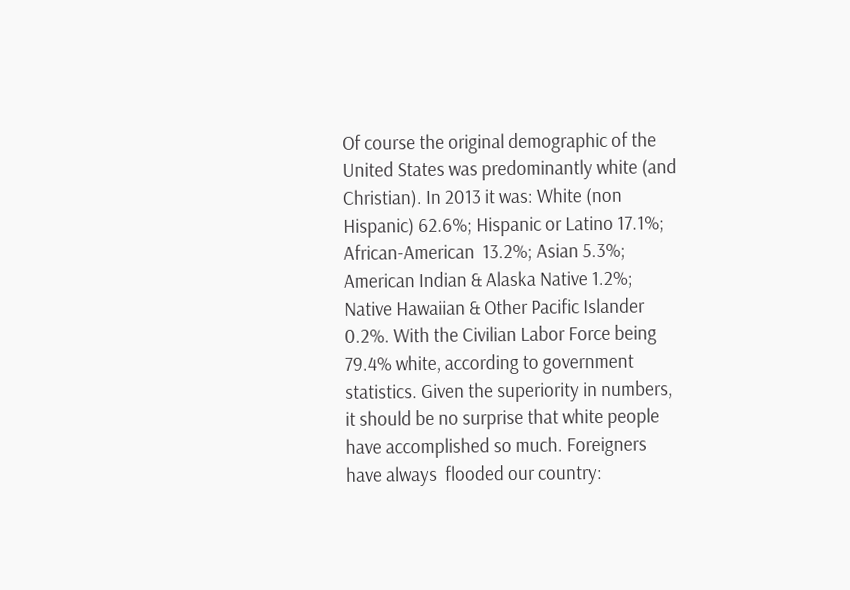Of course the original demographic of the United States was predominantly white (and Christian). In 2013 it was: White (non Hispanic) 62.6%; Hispanic or Latino 17.1%; African-American  13.2%; Asian 5.3%; American Indian & Alaska Native 1.2%; Native Hawaiian & Other Pacific Islander 0.2%. With the Civilian Labor Force being 79.4% white, according to government statistics. Given the superiority in numbers, it should be no surprise that white people have accomplished so much. Foreigners have always  flooded our country: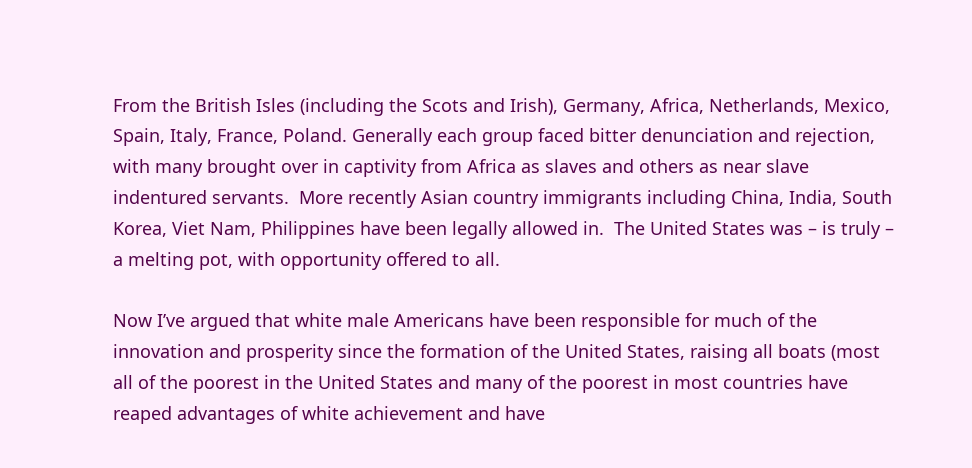From the British Isles (including the Scots and Irish), Germany, Africa, Netherlands, Mexico, Spain, Italy, France, Poland. Generally each group faced bitter denunciation and rejection, with many brought over in captivity from Africa as slaves and others as near slave indentured servants.  More recently Asian country immigrants including China, India, South Korea, Viet Nam, Philippines have been legally allowed in.  The United States was – is truly – a melting pot, with opportunity offered to all.

Now I’ve argued that white male Americans have been responsible for much of the innovation and prosperity since the formation of the United States, raising all boats (most all of the poorest in the United States and many of the poorest in most countries have reaped advantages of white achievement and have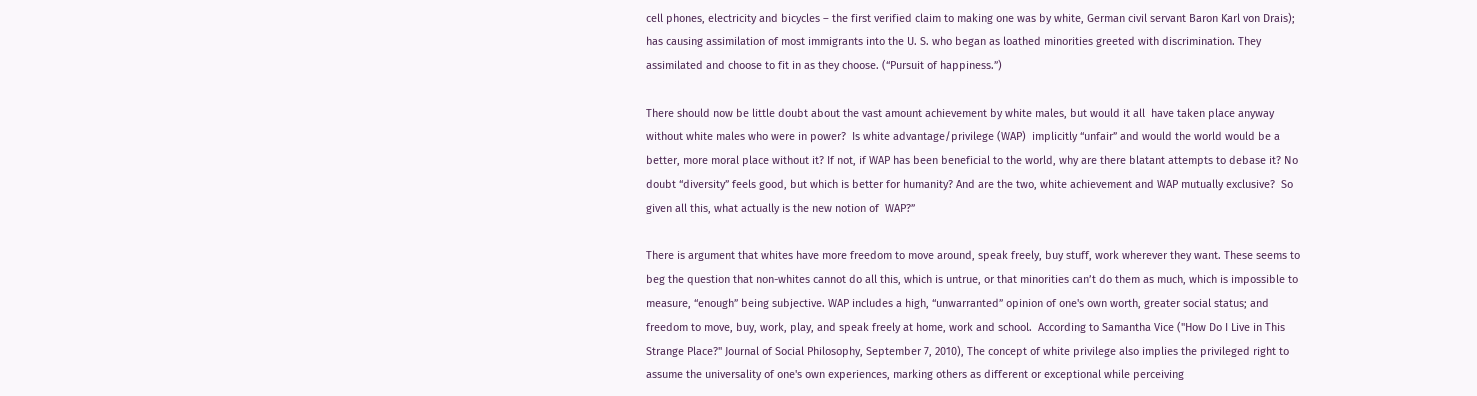cell phones, electricity and bicycles – the first verified claim to making one was by white, German civil servant Baron Karl von Drais); has causing assimilation of most immigrants into the U. S. who began as loathed minorities greeted with discrimination. They assimilated and choose to fit in as they choose. (“Pursuit of happiness.”)

There should now be little doubt about the vast amount achievement by white males, but would it all  have taken place anyway without white males who were in power?  Is white advantage/privilege (WAP)  implicitly “unfair” and would the world would be a better, more moral place without it? If not, if WAP has been beneficial to the world, why are there blatant attempts to debase it? No doubt “diversity” feels good, but which is better for humanity? And are the two, white achievement and WAP mutually exclusive?  So given all this, what actually is the new notion of  WAP?”

There is argument that whites have more freedom to move around, speak freely, buy stuff, work wherever they want. These seems to beg the question that non-whites cannot do all this, which is untrue, or that minorities can’t do them as much, which is impossible to measure, “enough” being subjective. WAP includes a high, “unwarranted” opinion of one's own worth, greater social status; and freedom to move, buy, work, play, and speak freely at home, work and school.  According to Samantha Vice ("How Do I Live in This Strange Place?" Journal of Social Philosophy, September 7, 2010), The concept of white privilege also implies the privileged right to assume the universality of one's own experiences, marking others as different or exceptional while perceiving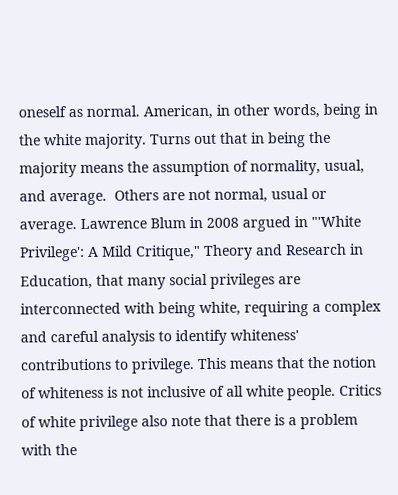oneself as normal. American, in other words, being in the white majority. Turns out that in being the majority means the assumption of normality, usual, and average.  Others are not normal, usual or average. Lawrence Blum in 2008 argued in "'White Privilege': A Mild Critique," Theory and Research in Education, that many social privileges are interconnected with being white, requiring a complex and careful analysis to identify whiteness' contributions to privilege. This means that the notion of whiteness is not inclusive of all white people. Critics of white privilege also note that there is a problem with the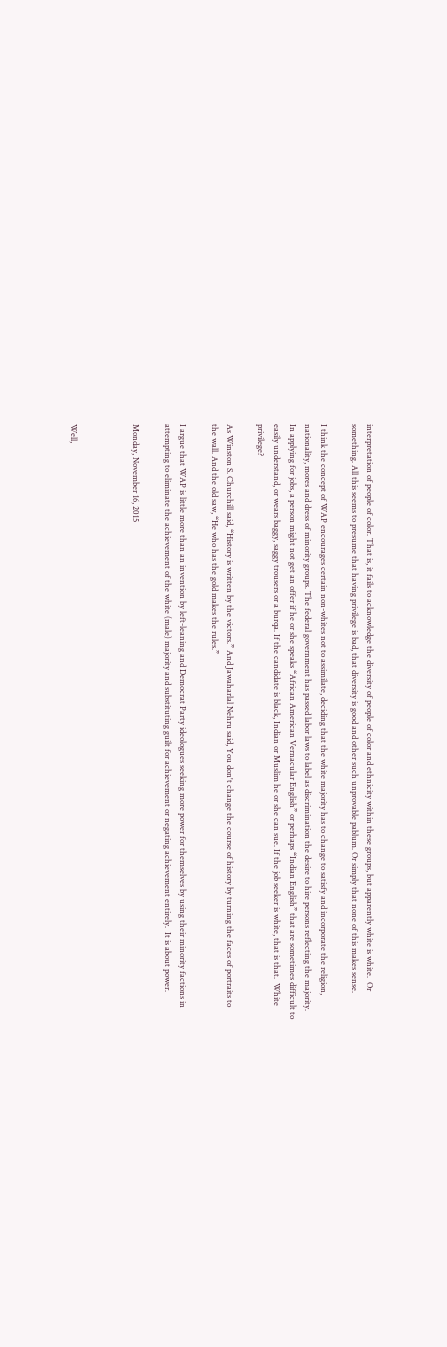interpretation of people of color. That is, it fails to acknowledge the diversity of people of color and ethnicity within these groups, but apparently white is white.  Or something. All this seems to presume that having privilege is bad, that diversity is good and other such unprovable pablum. Or simply that none of this makes sense.

I think the concept of WAP encourages certain non-whites not to assimilate, deciding that the white majority has to change to satisfy and incorporate the religion, nationality, mores and dress of minority groups. The federal government has passed labor laws to label as discrimination the desire to hire persons reflecting the majority. In applying for jobs, a person might not get an offer if he or she speaks “African American Vernacular English” or perhaps “Indian English” that are sometimes difficult to easily understand, or wears baggy, saggy trousers or a burqa. If the candidate is black, Indian or Muslim he or she can sue. If the job seeker is white, that is that.  White privilege?

As Winston S. Churchill said, “History is written by the victors.” And Jawaharlal Nehru said, You don't change the course of history by turning the faces of portraits to the wall. And the old saw, “He who has the gold makes the rules.”

I argue that WAP is little more than an invention by left-leaning and Democrat Party ideologues seeking more power for themselves by using their minority factions in attempting to eliminate the achievement of the white (male) majority and substituting guilt for achievement or negating achievement entirely.  It is about power.

Monday, November 16, 2015



Well,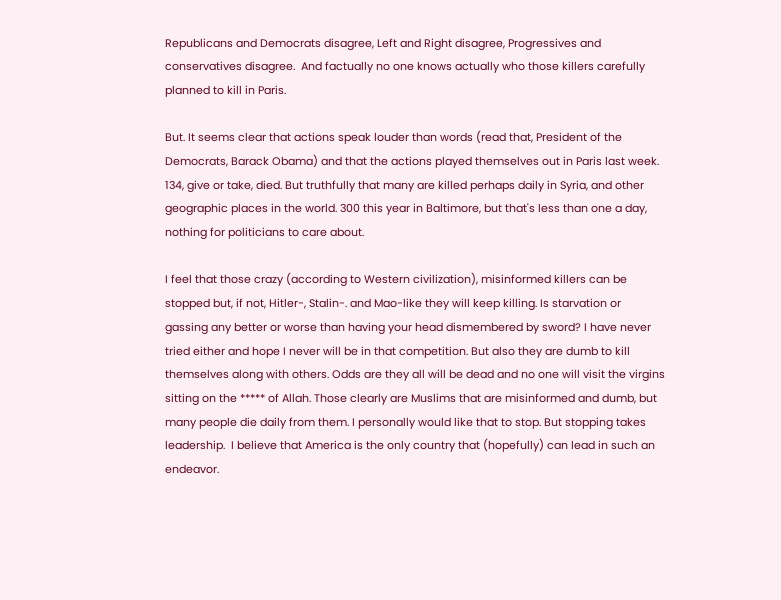Republicans and Democrats disagree, Left and Right disagree, Progressives and conservatives disagree.  And factually no one knows actually who those killers carefully planned to kill in Paris.

But. It seems clear that actions speak louder than words (read that, President of the Democrats, Barack Obama) and that the actions played themselves out in Paris last week. 134, give or take, died. But truthfully that many are killed perhaps daily in Syria, and other geographic places in the world. 300 this year in Baltimore, but that's less than one a day, nothing for politicians to care about.

I feel that those crazy (according to Western civilization), misinformed killers can be stopped but, if not, Hitler-, Stalin-. and Mao-like they will keep killing. Is starvation or gassing any better or worse than having your head dismembered by sword? I have never tried either and hope I never will be in that competition. But also they are dumb to kill themselves along with others. Odds are they all will be dead and no one will visit the virgins sitting on the ***** of Allah. Those clearly are Muslims that are misinformed and dumb, but many people die daily from them. I personally would like that to stop. But stopping takes leadership.  I believe that America is the only country that (hopefully) can lead in such an endeavor.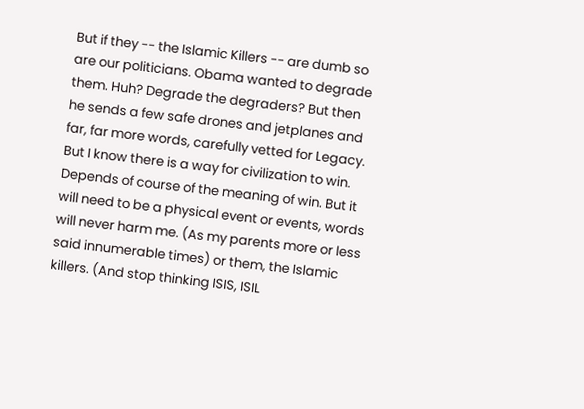But if they -- the Islamic Killers -- are dumb so are our politicians. Obama wanted to degrade them. Huh? Degrade the degraders? But then he sends a few safe drones and jetplanes and far, far more words, carefully vetted for Legacy. But I know there is a way for civilization to win. Depends of course of the meaning of win. But it will need to be a physical event or events, words will never harm me. (As my parents more or less said innumerable times) or them, the Islamic killers. (And stop thinking ISIS, ISIL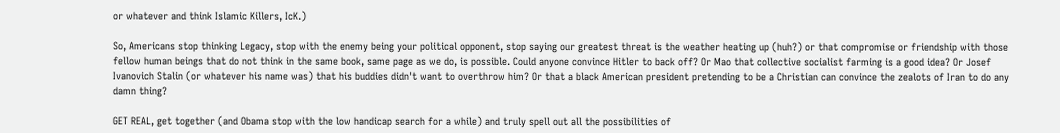or whatever and think Islamic Killers, IcK.)

So, Americans stop thinking Legacy, stop with the enemy being your political opponent, stop saying our greatest threat is the weather heating up (huh?) or that compromise or friendship with those fellow human beings that do not think in the same book, same page as we do, is possible. Could anyone convince Hitler to back off? Or Mao that collective socialist farming is a good idea? Or Josef Ivanovich Stalin (or whatever his name was) that his buddies didn't want to overthrow him? Or that a black American president pretending to be a Christian can convince the zealots of Iran to do any damn thing?

GET REAL, get together (and Obama stop with the low handicap search for a while) and truly spell out all the possibilities of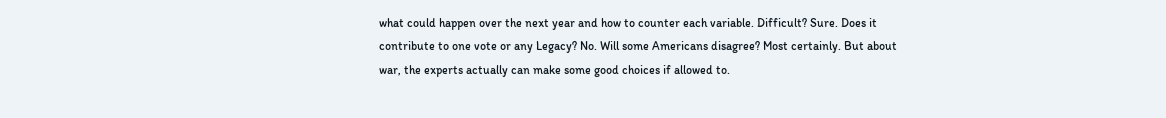what could happen over the next year and how to counter each variable. Difficult? Sure. Does it contribute to one vote or any Legacy? No. Will some Americans disagree? Most certainly. But about war, the experts actually can make some good choices if allowed to.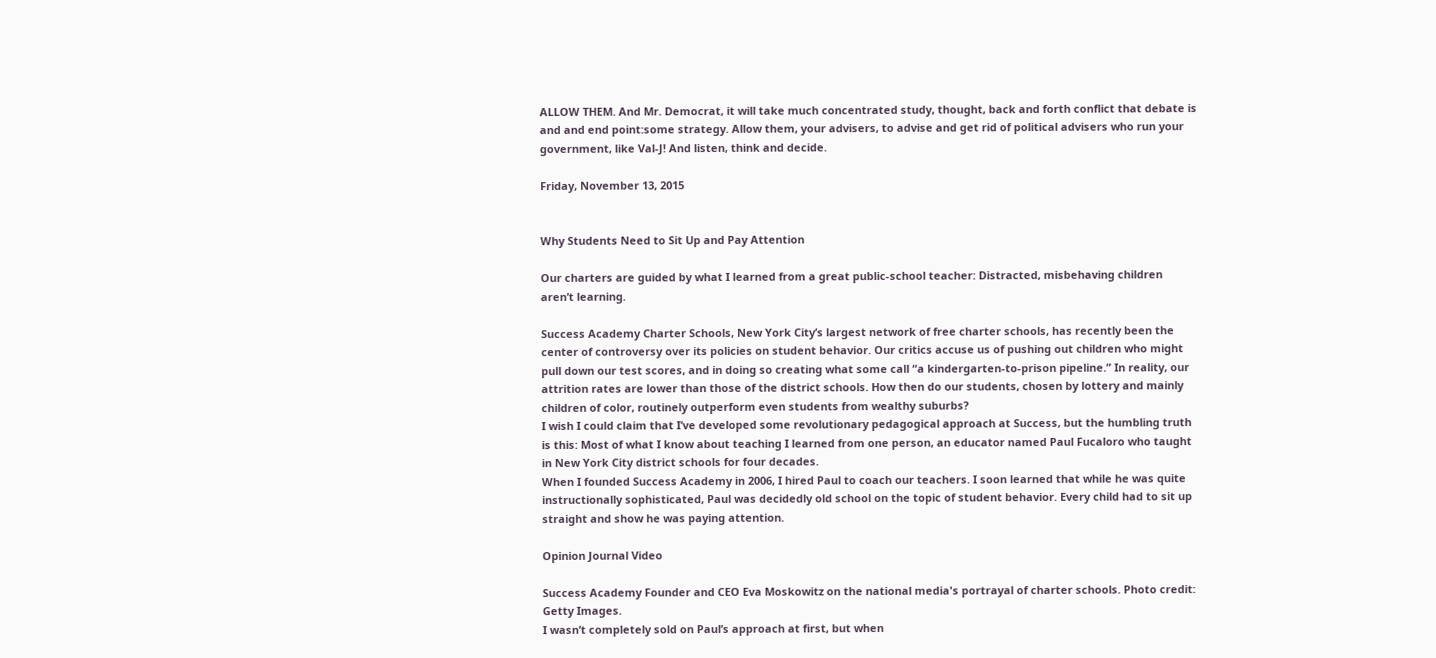ALLOW THEM. And Mr. Democrat, it will take much concentrated study, thought, back and forth conflict that debate is and and end point:some strategy. Allow them, your advisers, to advise and get rid of political advisers who run your government, like Val-J! And listen, think and decide.

Friday, November 13, 2015


Why Students Need to Sit Up and Pay Attention

Our charters are guided by what I learned from a great public-school teacher: Distracted, misbehaving children aren’t learning.

Success Academy Charter Schools, New York City’s largest network of free charter schools, has recently been the center of controversy over its policies on student behavior. Our critics accuse us of pushing out children who might pull down our test scores, and in doing so creating what some call “a kindergarten-to-prison pipeline.” In reality, our attrition rates are lower than those of the district schools. How then do our students, chosen by lottery and mainly children of color, routinely outperform even students from wealthy suburbs?
I wish I could claim that I’ve developed some revolutionary pedagogical approach at Success, but the humbling truth is this: Most of what I know about teaching I learned from one person, an educator named Paul Fucaloro who taught in New York City district schools for four decades.
When I founded Success Academy in 2006, I hired Paul to coach our teachers. I soon learned that while he was quite instructionally sophisticated, Paul was decidedly old school on the topic of student behavior. Every child had to sit up straight and show he was paying attention.

Opinion Journal Video

Success Academy Founder and CEO Eva Moskowitz on the national media's portrayal of charter schools. Photo credit: Getty Images.
I wasn’t completely sold on Paul’s approach at first, but when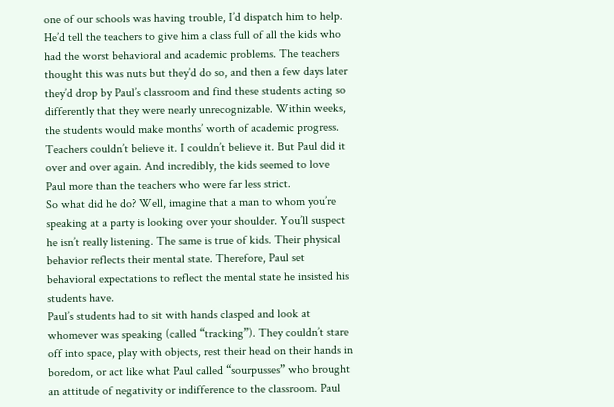one of our schools was having trouble, I’d dispatch him to help. He’d tell the teachers to give him a class full of all the kids who had the worst behavioral and academic problems. The teachers thought this was nuts but they’d do so, and then a few days later they’d drop by Paul’s classroom and find these students acting so differently that they were nearly unrecognizable. Within weeks, the students would make months’ worth of academic progress.
Teachers couldn’t believe it. I couldn’t believe it. But Paul did it over and over again. And incredibly, the kids seemed to love Paul more than the teachers who were far less strict.
So what did he do? Well, imagine that a man to whom you’re speaking at a party is looking over your shoulder. You’ll suspect he isn’t really listening. The same is true of kids. Their physical behavior reflects their mental state. Therefore, Paul set behavioral expectations to reflect the mental state he insisted his students have.
Paul’s students had to sit with hands clasped and look at whomever was speaking (called “tracking”). They couldn’t stare off into space, play with objects, rest their head on their hands in boredom, or act like what Paul called “sourpusses” who brought an attitude of negativity or indifference to the classroom. Paul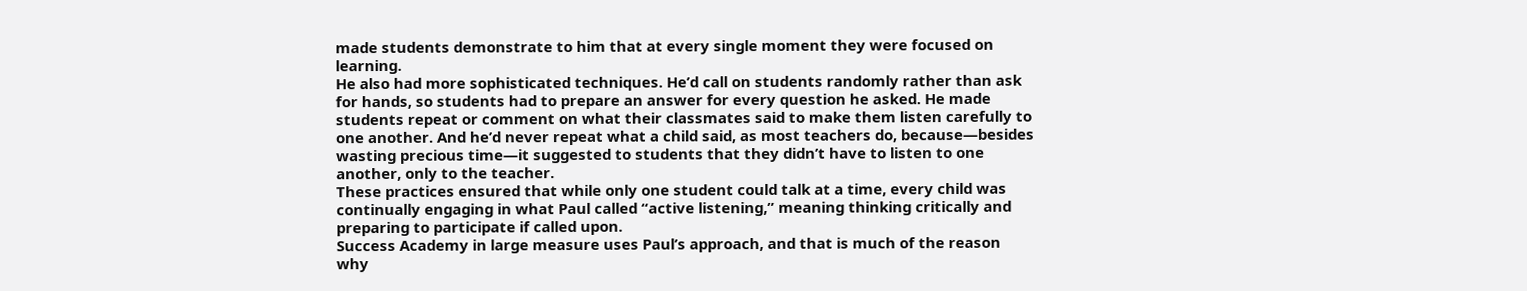made students demonstrate to him that at every single moment they were focused on learning.
He also had more sophisticated techniques. He’d call on students randomly rather than ask for hands, so students had to prepare an answer for every question he asked. He made students repeat or comment on what their classmates said to make them listen carefully to one another. And he’d never repeat what a child said, as most teachers do, because—besides wasting precious time—it suggested to students that they didn’t have to listen to one another, only to the teacher.
These practices ensured that while only one student could talk at a time, every child was continually engaging in what Paul called “active listening,” meaning thinking critically and preparing to participate if called upon.
Success Academy in large measure uses Paul’s approach, and that is much of the reason why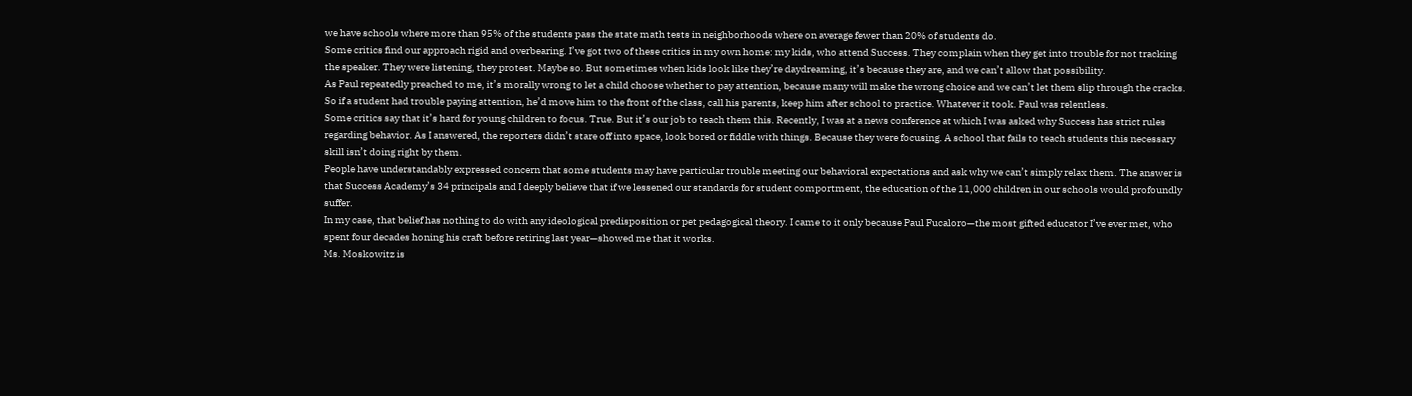we have schools where more than 95% of the students pass the state math tests in neighborhoods where on average fewer than 20% of students do.
Some critics find our approach rigid and overbearing. I’ve got two of these critics in my own home: my kids, who attend Success. They complain when they get into trouble for not tracking the speaker. They were listening, they protest. Maybe so. But sometimes when kids look like they’re daydreaming, it’s because they are, and we can’t allow that possibility.
As Paul repeatedly preached to me, it’s morally wrong to let a child choose whether to pay attention, because many will make the wrong choice and we can’t let them slip through the cracks. So if a student had trouble paying attention, he’d move him to the front of the class, call his parents, keep him after school to practice. Whatever it took. Paul was relentless.
Some critics say that it’s hard for young children to focus. True. But it’s our job to teach them this. Recently, I was at a news conference at which I was asked why Success has strict rules regarding behavior. As I answered, the reporters didn’t stare off into space, look bored or fiddle with things. Because they were focusing. A school that fails to teach students this necessary skill isn’t doing right by them.
People have understandably expressed concern that some students may have particular trouble meeting our behavioral expectations and ask why we can’t simply relax them. The answer is that Success Academy’s 34 principals and I deeply believe that if we lessened our standards for student comportment, the education of the 11,000 children in our schools would profoundly suffer.
In my case, that belief has nothing to do with any ideological predisposition or pet pedagogical theory. I came to it only because Paul Fucaloro—the most gifted educator I’ve ever met, who spent four decades honing his craft before retiring last year—showed me that it works.
Ms. Moskowitz is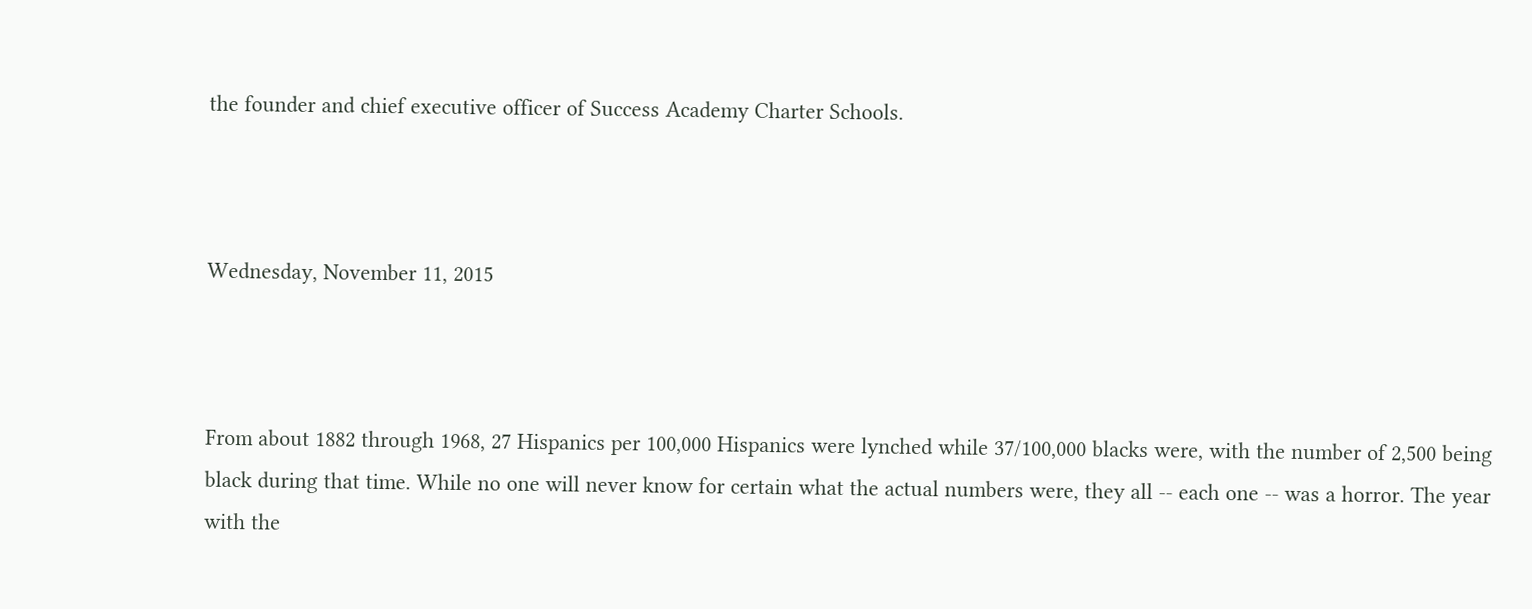the founder and chief executive officer of Success Academy Charter Schools.



Wednesday, November 11, 2015



From about 1882 through 1968, 27 Hispanics per 100,000 Hispanics were lynched while 37/100,000 blacks were, with the number of 2,500 being black during that time. While no one will never know for certain what the actual numbers were, they all -- each one -- was a horror. The year with the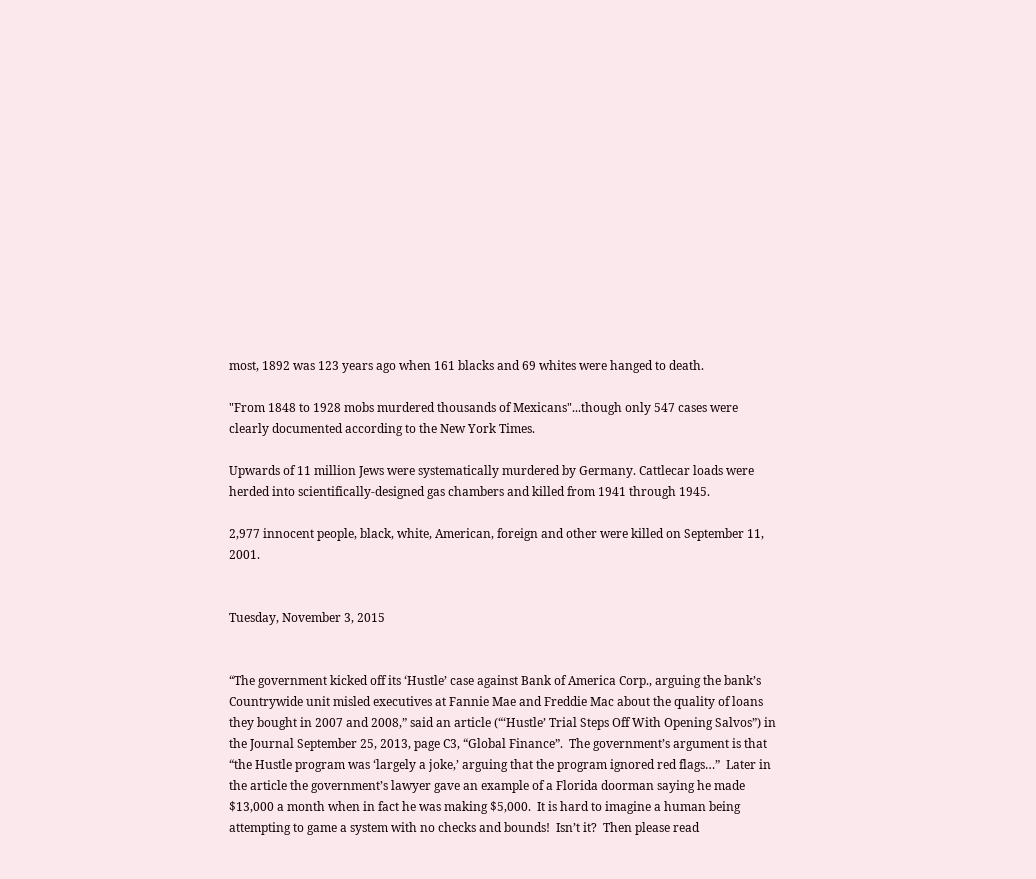most, 1892 was 123 years ago when 161 blacks and 69 whites were hanged to death.

"From 1848 to 1928 mobs murdered thousands of Mexicans"...though only 547 cases were clearly documented according to the New York Times.

Upwards of 11 million Jews were systematically murdered by Germany. Cattlecar loads were herded into scientifically-designed gas chambers and killed from 1941 through 1945.

2,977 innocent people, black, white, American, foreign and other were killed on September 11, 2001.


Tuesday, November 3, 2015


“The government kicked off its ‘Hustle’ case against Bank of America Corp., arguing the bank’s Countrywide unit misled executives at Fannie Mae and Freddie Mac about the quality of loans they bought in 2007 and 2008,” said an article (“‘Hustle’ Trial Steps Off With Opening Salvos”) in the Journal September 25, 2013, page C3, “Global Finance”.  The government’s argument is that “the Hustle program was ‘largely a joke,’ arguing that the program ignored red flags…”  Later in the article the government’s lawyer gave an example of a Florida doorman saying he made $13,000 a month when in fact he was making $5,000.  It is hard to imagine a human being attempting to game a system with no checks and bounds!  Isn’t it?  Then please read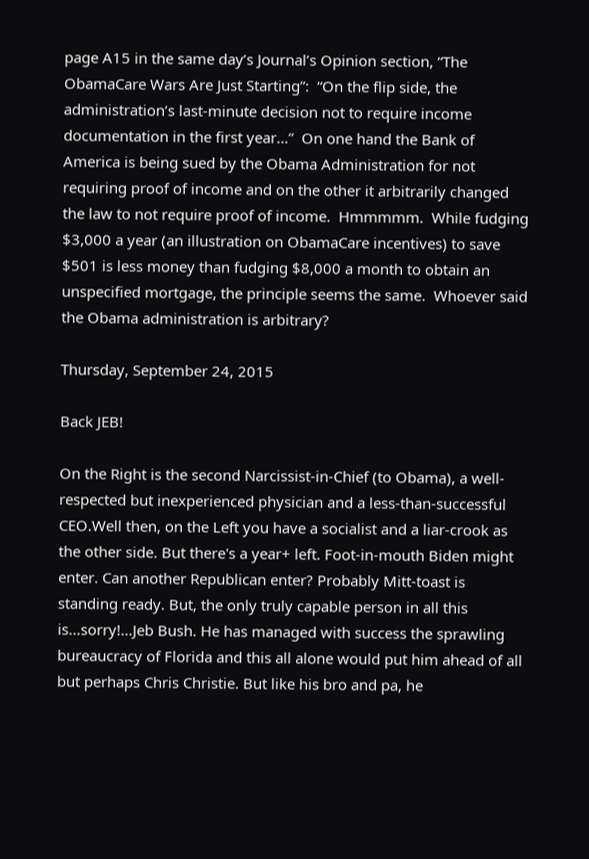page A15 in the same day’s Journal’s Opinion section, “The ObamaCare Wars Are Just Starting”:  “On the flip side, the administration’s last-minute decision not to require income documentation in the first year…”  On one hand the Bank of America is being sued by the Obama Administration for not requiring proof of income and on the other it arbitrarily changed the law to not require proof of income.  Hmmmmm.  While fudging $3,000 a year (an illustration on ObamaCare incentives) to save $501 is less money than fudging $8,000 a month to obtain an unspecified mortgage, the principle seems the same.  Whoever said the Obama administration is arbitrary?

Thursday, September 24, 2015

Back JEB!

On the Right is the second Narcissist-in-Chief (to Obama), a well-respected but inexperienced physician and a less-than-successful CEO.Well then, on the Left you have a socialist and a liar-crook as the other side. But there's a year+ left. Foot-in-mouth Biden might enter. Can another Republican enter? Probably Mitt-toast is standing ready. But, the only truly capable person in all this is...sorry!...Jeb Bush. He has managed with success the sprawling bureaucracy of Florida and this all alone would put him ahead of all but perhaps Chris Christie. But like his bro and pa, he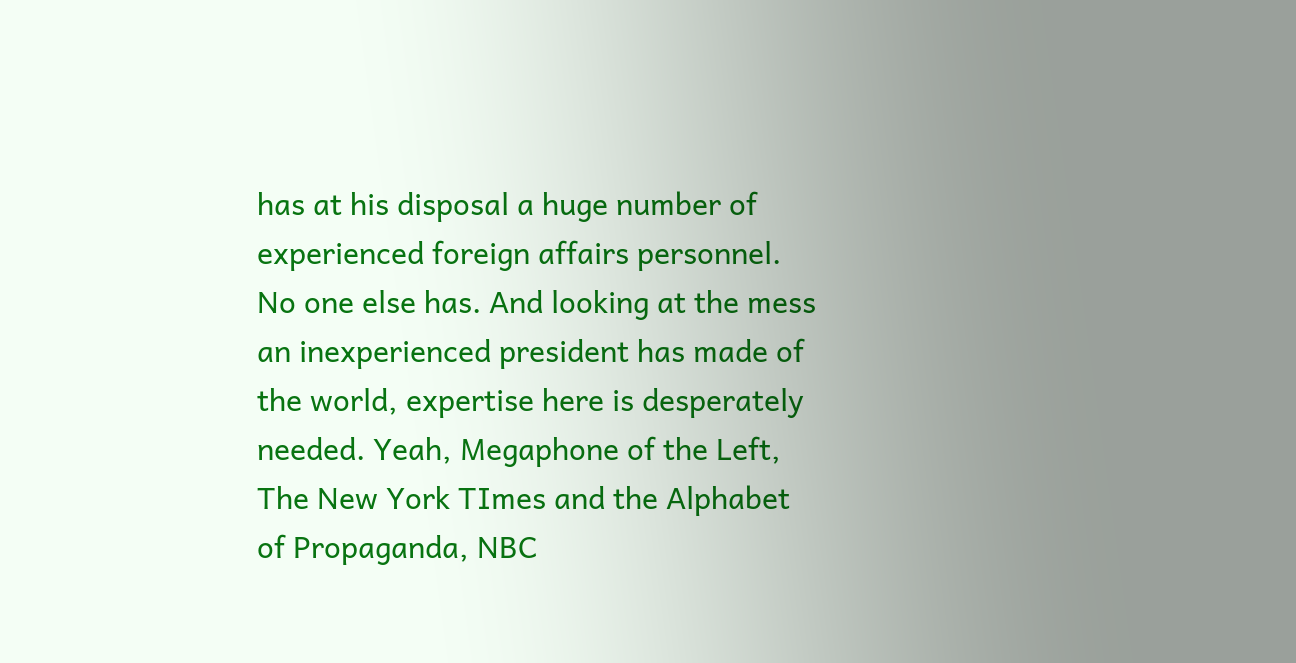has at his disposal a huge number of experienced foreign affairs personnel. No one else has. And looking at the mess an inexperienced president has made of the world, expertise here is desperately needed. Yeah, Megaphone of the Left, The New York TImes and the Alphabet of Propaganda, NBC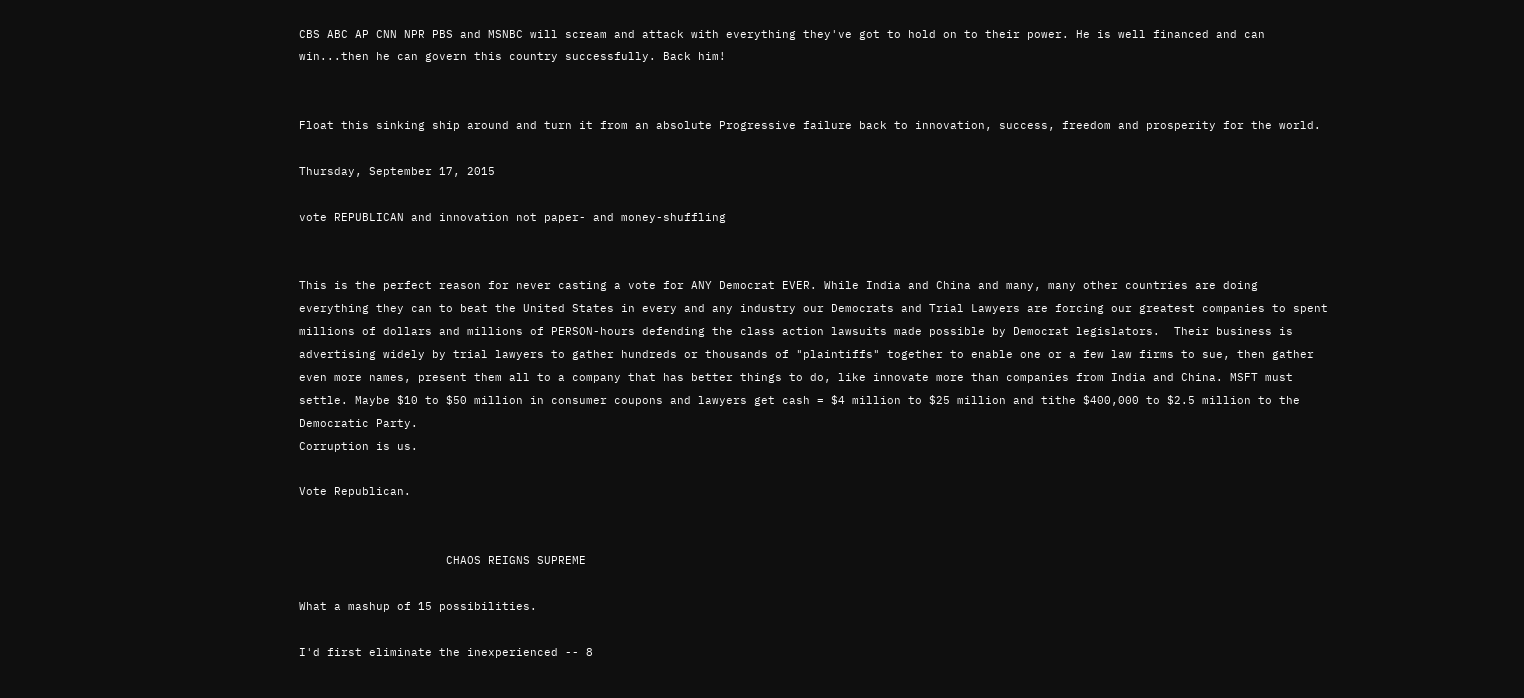CBS ABC AP CNN NPR PBS and MSNBC will scream and attack with everything they've got to hold on to their power. He is well financed and can win...then he can govern this country successfully. Back him!


Float this sinking ship around and turn it from an absolute Progressive failure back to innovation, success, freedom and prosperity for the world.

Thursday, September 17, 2015

vote REPUBLICAN and innovation not paper- and money-shuffling


This is the perfect reason for never casting a vote for ANY Democrat EVER. While India and China and many, many other countries are doing everything they can to beat the United States in every and any industry our Democrats and Trial Lawyers are forcing our greatest companies to spent millions of dollars and millions of PERSON-hours defending the class action lawsuits made possible by Democrat legislators.  Their business is advertising widely by trial lawyers to gather hundreds or thousands of "plaintiffs" together to enable one or a few law firms to sue, then gather even more names, present them all to a company that has better things to do, like innovate more than companies from India and China. MSFT must settle. Maybe $10 to $50 million in consumer coupons and lawyers get cash = $4 million to $25 million and tithe $400,000 to $2.5 million to the Democratic Party.
Corruption is us.

Vote Republican.


                     CHAOS REIGNS SUPREME

What a mashup of 15 possibilities.

I'd first eliminate the inexperienced -- 8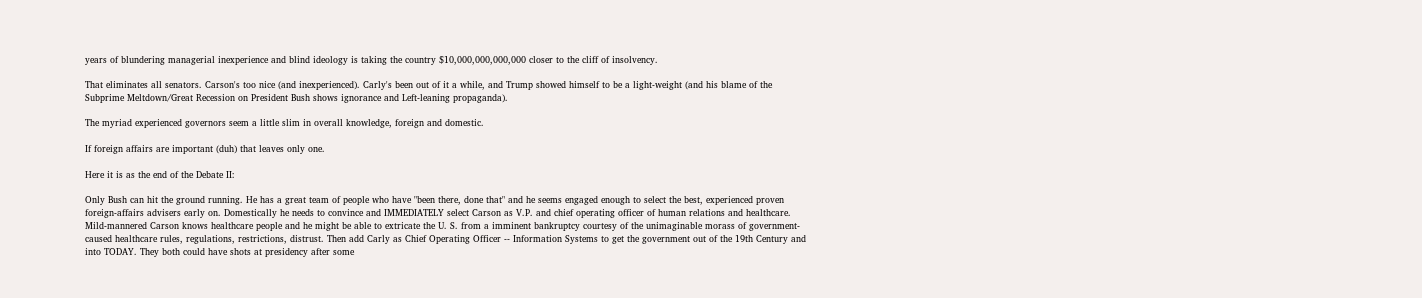years of blundering managerial inexperience and blind ideology is taking the country $10,000,000,000,000 closer to the cliff of insolvency.

That eliminates all senators. Carson's too nice (and inexperienced). Carly's been out of it a while, and Trump showed himself to be a light-weight (and his blame of the Subprime Meltdown/Great Recession on President Bush shows ignorance and Left-leaning propaganda).

The myriad experienced governors seem a little slim in overall knowledge, foreign and domestic.

If foreign affairs are important (duh) that leaves only one.

Here it is as the end of the Debate II:

Only Bush can hit the ground running. He has a great team of people who have "been there, done that" and he seems engaged enough to select the best, experienced proven foreign-affairs advisers early on. Domestically he needs to convince and IMMEDIATELY select Carson as V.P. and chief operating officer of human relations and healthcare. Mild-mannered Carson knows healthcare people and he might be able to extricate the U. S. from a imminent bankruptcy courtesy of the unimaginable morass of government-caused healthcare rules, regulations, restrictions, distrust. Then add Carly as Chief Operating Officer -- Information Systems to get the government out of the 19th Century and into TODAY. They both could have shots at presidency after some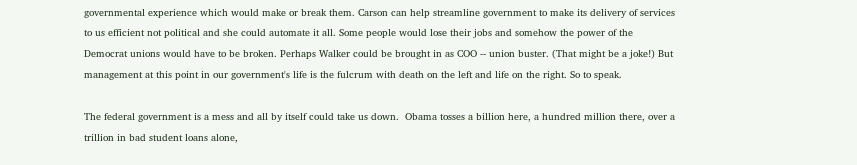governmental experience which would make or break them. Carson can help streamline government to make its delivery of services to us efficient not political and she could automate it all. Some people would lose their jobs and somehow the power of the Democrat unions would have to be broken. Perhaps Walker could be brought in as COO -- union buster. (That might be a joke!) But management at this point in our government's life is the fulcrum with death on the left and life on the right. So to speak.

The federal government is a mess and all by itself could take us down.  Obama tosses a billion here, a hundred million there, over a trillion in bad student loans alone,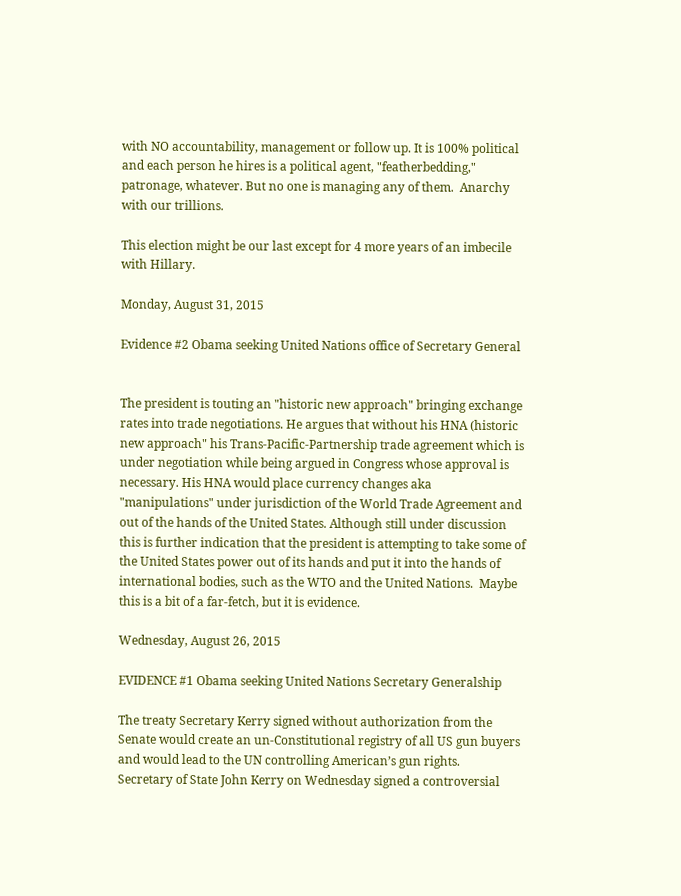with NO accountability, management or follow up. It is 100% political and each person he hires is a political agent, "featherbedding," patronage, whatever. But no one is managing any of them.  Anarchy with our trillions.

This election might be our last except for 4 more years of an imbecile with Hillary.

Monday, August 31, 2015

Evidence #2 Obama seeking United Nations office of Secretary General


The president is touting an "historic new approach" bringing exchange rates into trade negotiations. He argues that without his HNA (historic new approach" his Trans-Pacific-Partnership trade agreement which is under negotiation while being argued in Congress whose approval is necessary. His HNA would place currency changes aka "manipulations" under jurisdiction of the World Trade Agreement and out of the hands of the United States. Although still under discussion this is further indication that the president is attempting to take some of  the United States power out of its hands and put it into the hands of international bodies, such as the WTO and the United Nations.  Maybe this is a bit of a far-fetch, but it is evidence.

Wednesday, August 26, 2015

EVIDENCE #1 Obama seeking United Nations Secretary Generalship

The treaty Secretary Kerry signed without authorization from the Senate would create an un-Constitutional registry of all US gun buyers and would lead to the UN controlling American’s gun rights.
Secretary of State John Kerry on Wednesday signed a controversial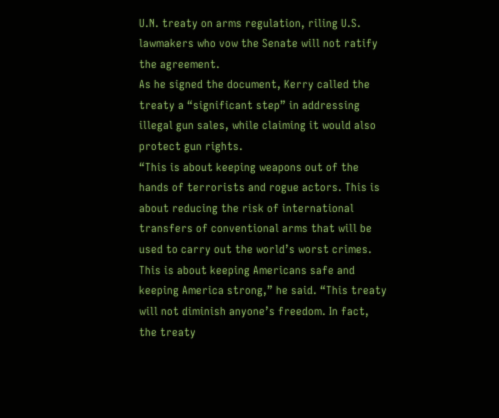U.N. treaty on arms regulation, riling U.S. lawmakers who vow the Senate will not ratify the agreement.
As he signed the document, Kerry called the treaty a “significant step” in addressing illegal gun sales, while claiming it would also protect gun rights.
“This is about keeping weapons out of the hands of terrorists and rogue actors. This is about reducing the risk of international transfers of conventional arms that will be used to carry out the world’s worst crimes. This is about keeping Americans safe and keeping America strong,” he said. “This treaty will not diminish anyone’s freedom. In fact, the treaty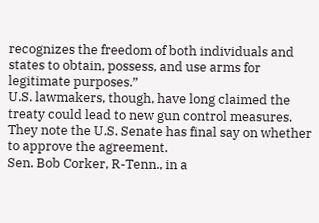recognizes the freedom of both individuals and states to obtain, possess, and use arms for legitimate purposes.”
U.S. lawmakers, though, have long claimed the treaty could lead to new gun control measures. They note the U.S. Senate has final say on whether to approve the agreement.
Sen. Bob Corker, R-Tenn., in a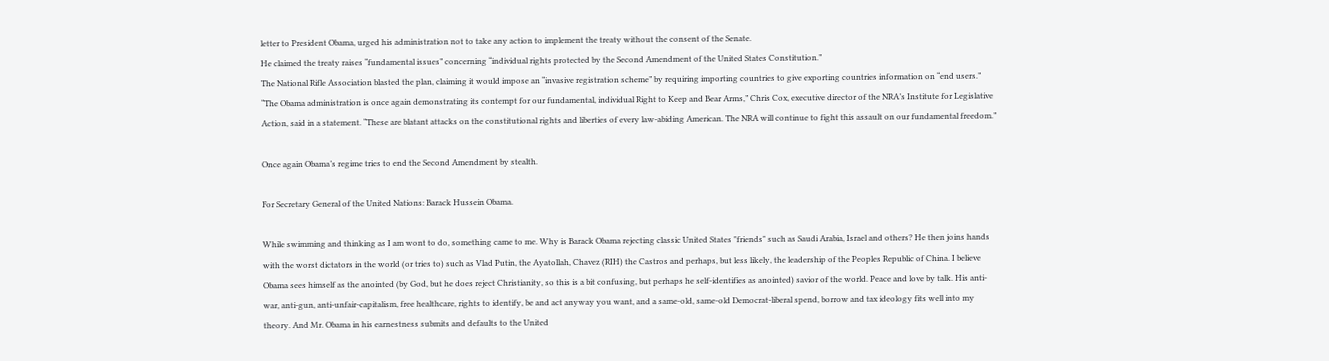letter to President Obama, urged his administration not to take any action to implement the treaty without the consent of the Senate.
He claimed the treaty raises “fundamental issues” concerning “individual rights protected by the Second Amendment of the United States Constitution.”
The National Rifle Association blasted the plan, claiming it would impose an “invasive registration scheme” by requiring importing countries to give exporting countries information on “end users.”
“The Obama administration is once again demonstrating its contempt for our fundamental, individual Right to Keep and Bear Arms,” Chris Cox, executive director of the NRA’s Institute for Legislative Action, said in a statement. “These are blatant attacks on the constitutional rights and liberties of every law-abiding American. The NRA will continue to fight this assault on our fundamental freedom.”

Once again Obama’s regime tries to end the Second Amendment by stealth.

For Secretary General of the United Nations: Barack Hussein Obama.

While swimming and thinking as I am wont to do, something came to me. Why is Barack Obama rejecting classic United States "friends" such as Saudi Arabia, Israel and others? He then joins hands with the worst dictators in the world (or tries to) such as Vlad Putin, the Ayatollah, Chavez (RIH) the Castros and perhaps, but less likely, the leadership of the Peoples Republic of China. I believe Obama sees himself as the anointed (by God, but he does reject Christianity, so this is a bit confusing, but perhaps he self-identifies as anointed) savior of the world. Peace and love by talk. His anti-war, anti-gun, anti-unfair-capitalism, free healthcare, rights to identify, be and act anyway you want, and a same-old, same-old Democrat-liberal spend, borrow and tax ideology fits well into my theory. And Mr. Obama in his earnestness submits and defaults to the United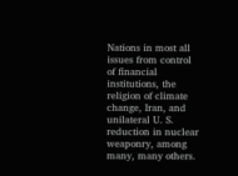Nations in most all issues from control of financial institutions, the religion of climate change, Iran, and unilateral U. S. reduction in nuclear weaponry, among many, many others.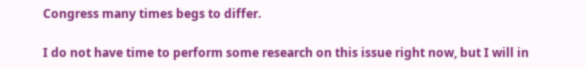Congress many times begs to differ.

I do not have time to perform some research on this issue right now, but I will in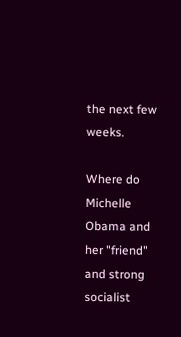the next few weeks.

Where do Michelle Obama and her "friend" and strong socialist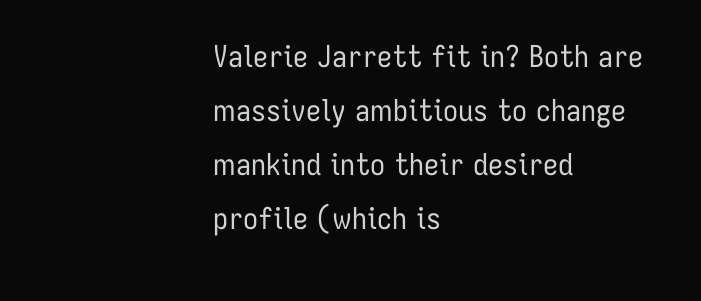Valerie Jarrett fit in? Both are massively ambitious to change mankind into their desired profile (which is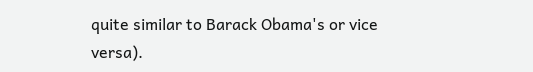quite similar to Barack Obama's or vice versa).